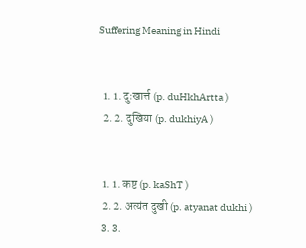Suffering Meaning in Hindi


  1. 1. दुःखार्त्त (p. duHkhArtta )
  2. 2. दुखिया (p. dukhiyA )


  1. 1. कष्ट (p. kaShT )
  2. 2. अत्यंत दुखी (p. atyanat dukhi )
  3. 3.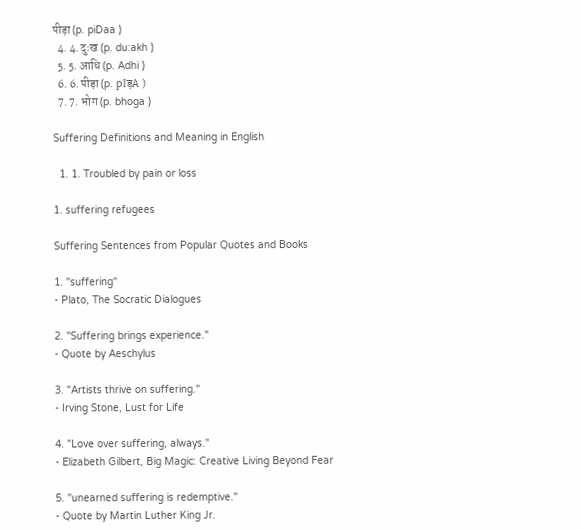पीड़ा (p. piDaa )
  4. 4. दुःख (p. du:akh )
  5. 5. आधि (p. Adhi )
  6. 6. पीड़ा (p. pIड़A )
  7. 7. भोग (p. bhoga )

Suffering Definitions and Meaning in English

  1. 1. Troubled by pain or loss

1. suffering refugees

Suffering Sentences from Popular Quotes and Books

1. "suffering"
- Plato, The Socratic Dialogues

2. "Suffering brings experience."
- Quote by Aeschylus

3. "Artists thrive on suffering."
- Irving Stone, Lust for Life

4. "Love over suffering, always."
- Elizabeth Gilbert, Big Magic: Creative Living Beyond Fear

5. "unearned suffering is redemptive."
- Quote by Martin Luther King Jr.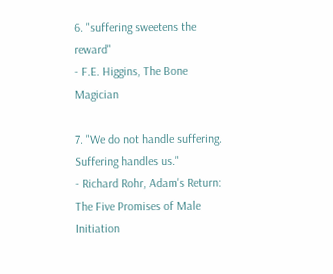6. "suffering sweetens the reward"
- F.E. Higgins, The Bone Magician

7. "We do not handle suffering. Suffering handles us."
- Richard Rohr, Adam's Return: The Five Promises of Male Initiation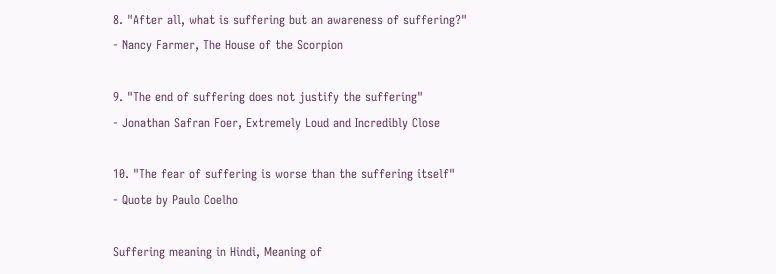8. "After all, what is suffering but an awareness of suffering?"
- Nancy Farmer, The House of the Scorpion

9. "The end of suffering does not justify the suffering"
- Jonathan Safran Foer, Extremely Loud and Incredibly Close

10. "The fear of suffering is worse than the suffering itself"
- Quote by Paulo Coelho

Suffering meaning in Hindi, Meaning of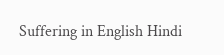Suffering in English Hindi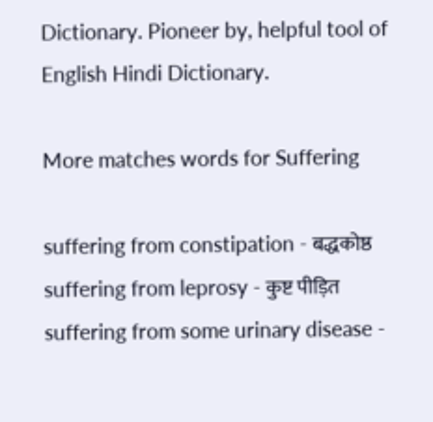Dictionary. Pioneer by, helpful tool of English Hindi Dictionary.

More matches words for Suffering

suffering from constipation - बद्धकोष्ठ
suffering from leprosy - कुष्ट पीड़ित
suffering from some urinary disease -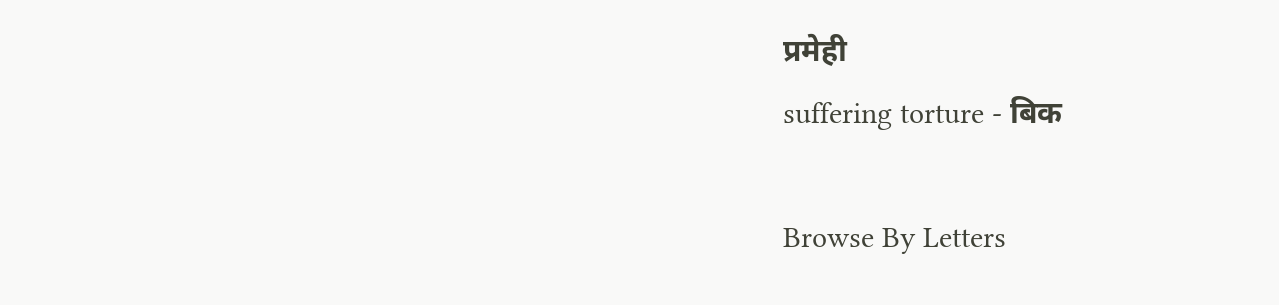प्रमेही
suffering torture - बिक

Browse By Letters